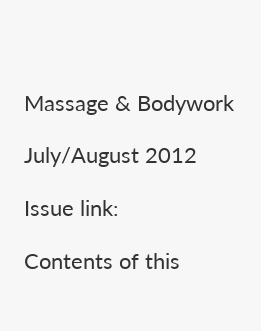Massage & Bodywork

July/August 2012

Issue link:

Contents of this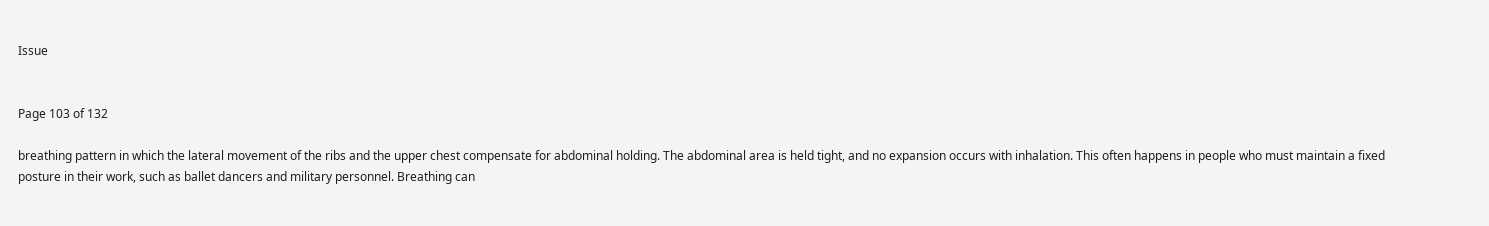Issue


Page 103 of 132

breathing pattern in which the lateral movement of the ribs and the upper chest compensate for abdominal holding. The abdominal area is held tight, and no expansion occurs with inhalation. This often happens in people who must maintain a fixed posture in their work, such as ballet dancers and military personnel. Breathing can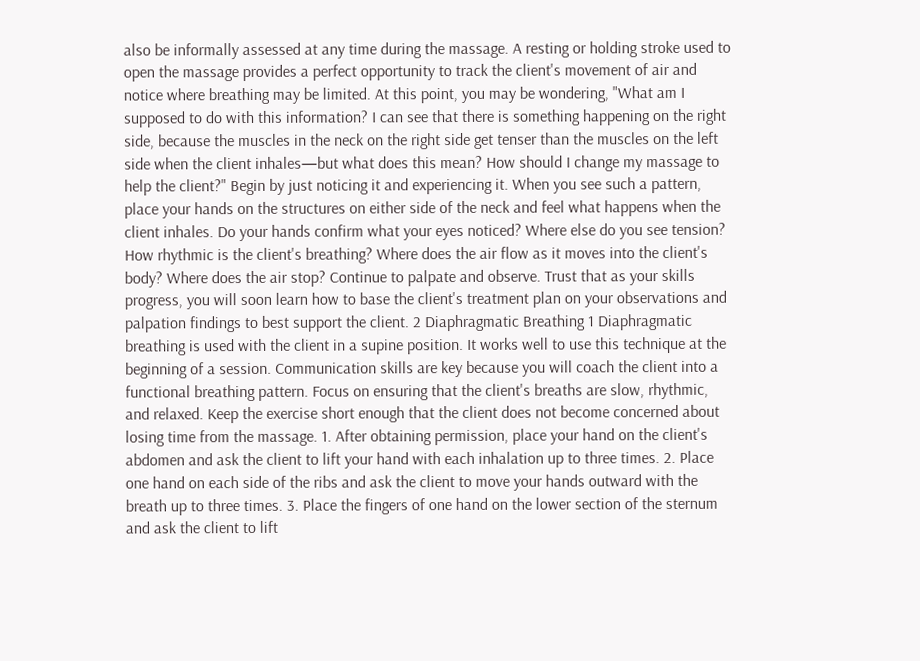also be informally assessed at any time during the massage. A resting or holding stroke used to open the massage provides a perfect opportunity to track the client's movement of air and notice where breathing may be limited. At this point, you may be wondering, "What am I supposed to do with this information? I can see that there is something happening on the right side, because the muscles in the neck on the right side get tenser than the muscles on the left side when the client inhales—but what does this mean? How should I change my massage to help the client?" Begin by just noticing it and experiencing it. When you see such a pattern, place your hands on the structures on either side of the neck and feel what happens when the client inhales. Do your hands confirm what your eyes noticed? Where else do you see tension? How rhythmic is the client's breathing? Where does the air flow as it moves into the client's body? Where does the air stop? Continue to palpate and observe. Trust that as your skills progress, you will soon learn how to base the client's treatment plan on your observations and palpation findings to best support the client. 2 Diaphragmatic Breathing 1 Diaphragmatic breathing is used with the client in a supine position. It works well to use this technique at the beginning of a session. Communication skills are key because you will coach the client into a functional breathing pattern. Focus on ensuring that the client's breaths are slow, rhythmic, and relaxed. Keep the exercise short enough that the client does not become concerned about losing time from the massage. 1. After obtaining permission, place your hand on the client's abdomen and ask the client to lift your hand with each inhalation up to three times. 2. Place one hand on each side of the ribs and ask the client to move your hands outward with the breath up to three times. 3. Place the fingers of one hand on the lower section of the sternum and ask the client to lift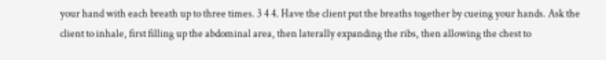your hand with each breath up to three times. 3 4 4. Have the client put the breaths together by cueing your hands. Ask the client to inhale, first filling up the abdominal area, then laterally expanding the ribs, then allowing the chest to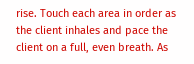rise. Touch each area in order as the client inhales and pace the client on a full, even breath. As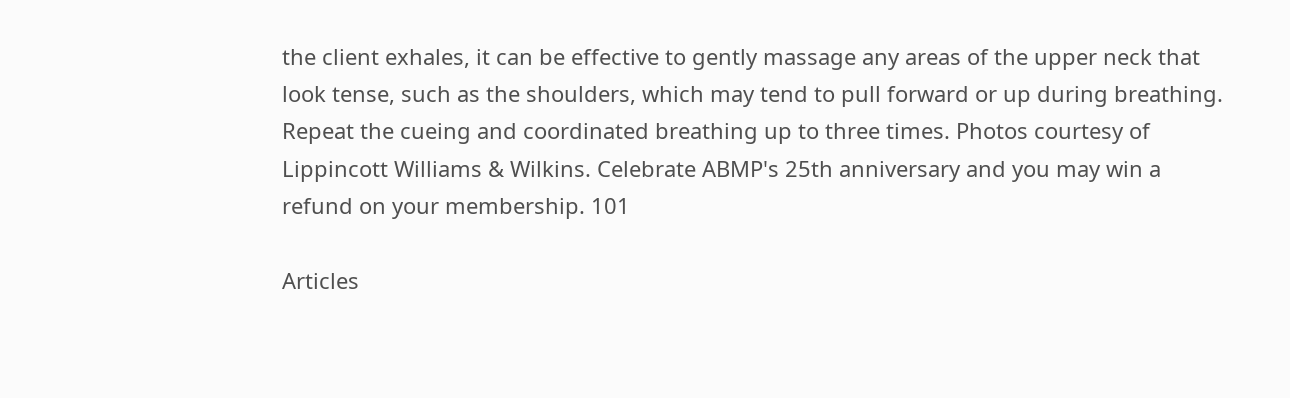the client exhales, it can be effective to gently massage any areas of the upper neck that look tense, such as the shoulders, which may tend to pull forward or up during breathing. Repeat the cueing and coordinated breathing up to three times. Photos courtesy of Lippincott Williams & Wilkins. Celebrate ABMP's 25th anniversary and you may win a refund on your membership. 101

Articles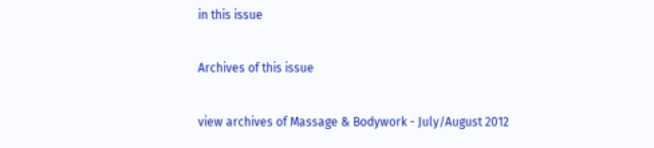in this issue

Archives of this issue

view archives of Massage & Bodywork - July/August 2012